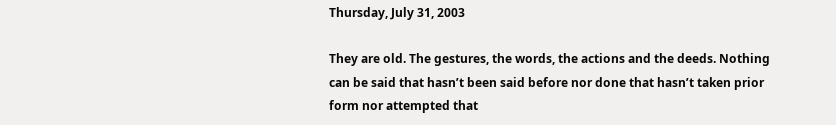Thursday, July 31, 2003

They are old. The gestures, the words, the actions and the deeds. Nothing can be said that hasn’t been said before nor done that hasn’t taken prior form nor attempted that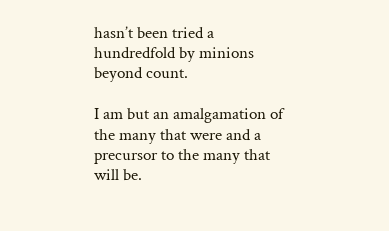hasn’t been tried a hundredfold by minions beyond count.

I am but an amalgamation of the many that were and a precursor to the many that will be.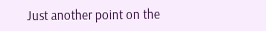Just another point on the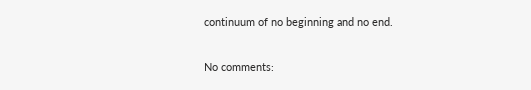continuum of no beginning and no end.

No comments: